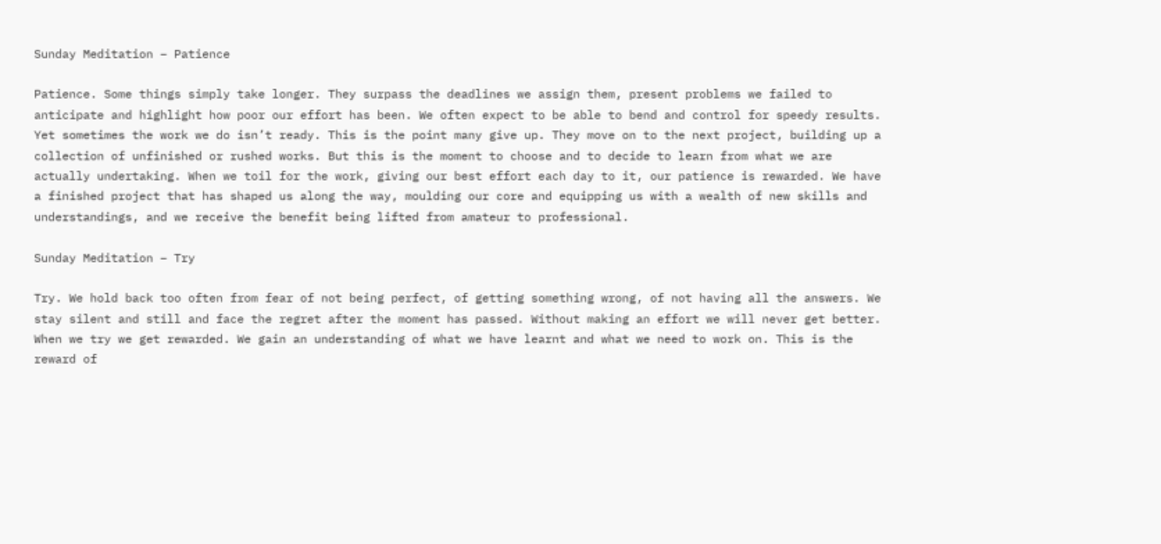Sunday Meditation – Patience

Patience. Some things simply take longer. They surpass the deadlines we assign them, present problems we failed to anticipate and highlight how poor our effort has been. We often expect to be able to bend and control for speedy results. Yet sometimes the work we do isn’t ready. This is the point many give up. They move on to the next project, building up a collection of unfinished or rushed works. But this is the moment to choose and to decide to learn from what we are actually undertaking. When we toil for the work, giving our best effort each day to it, our patience is rewarded. We have a finished project that has shaped us along the way, moulding our core and equipping us with a wealth of new skills and understandings, and we receive the benefit being lifted from amateur to professional.

Sunday Meditation – Try

Try. We hold back too often from fear of not being perfect, of getting something wrong, of not having all the answers. We stay silent and still and face the regret after the moment has passed. Without making an effort we will never get better. When we try we get rewarded. We gain an understanding of what we have learnt and what we need to work on. This is the reward of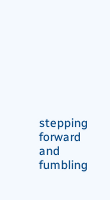stepping forward and fumbling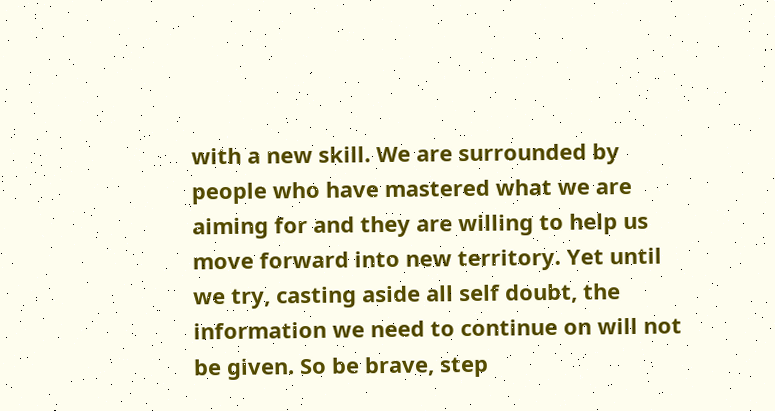with a new skill. We are surrounded by people who have mastered what we are aiming for and they are willing to help us move forward into new territory. Yet until we try, casting aside all self doubt, the information we need to continue on will not be given. So be brave, step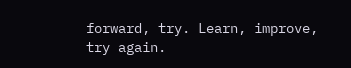forward, try. Learn, improve, try again.